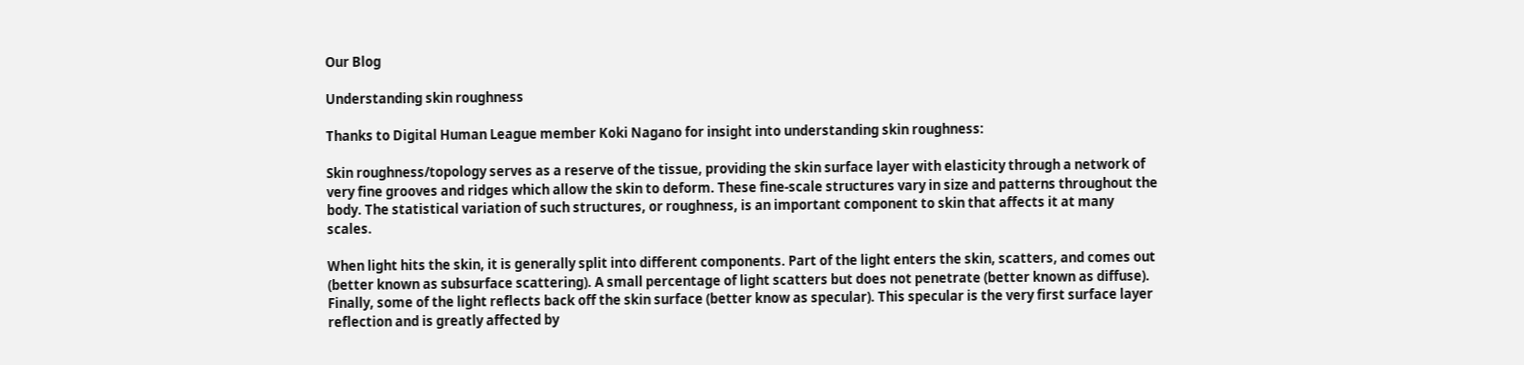Our Blog

Understanding skin roughness

Thanks to Digital Human League member Koki Nagano for insight into understanding skin roughness:

Skin roughness/topology serves as a reserve of the tissue, providing the skin surface layer with elasticity through a network of very fine grooves and ridges which allow the skin to deform. These fine-scale structures vary in size and patterns throughout the body. The statistical variation of such structures, or roughness, is an important component to skin that affects it at many scales.

When light hits the skin, it is generally split into different components. Part of the light enters the skin, scatters, and comes out (better known as subsurface scattering). A small percentage of light scatters but does not penetrate (better known as diffuse). Finally, some of the light reflects back off the skin surface (better know as specular). This specular is the very first surface layer reflection and is greatly affected by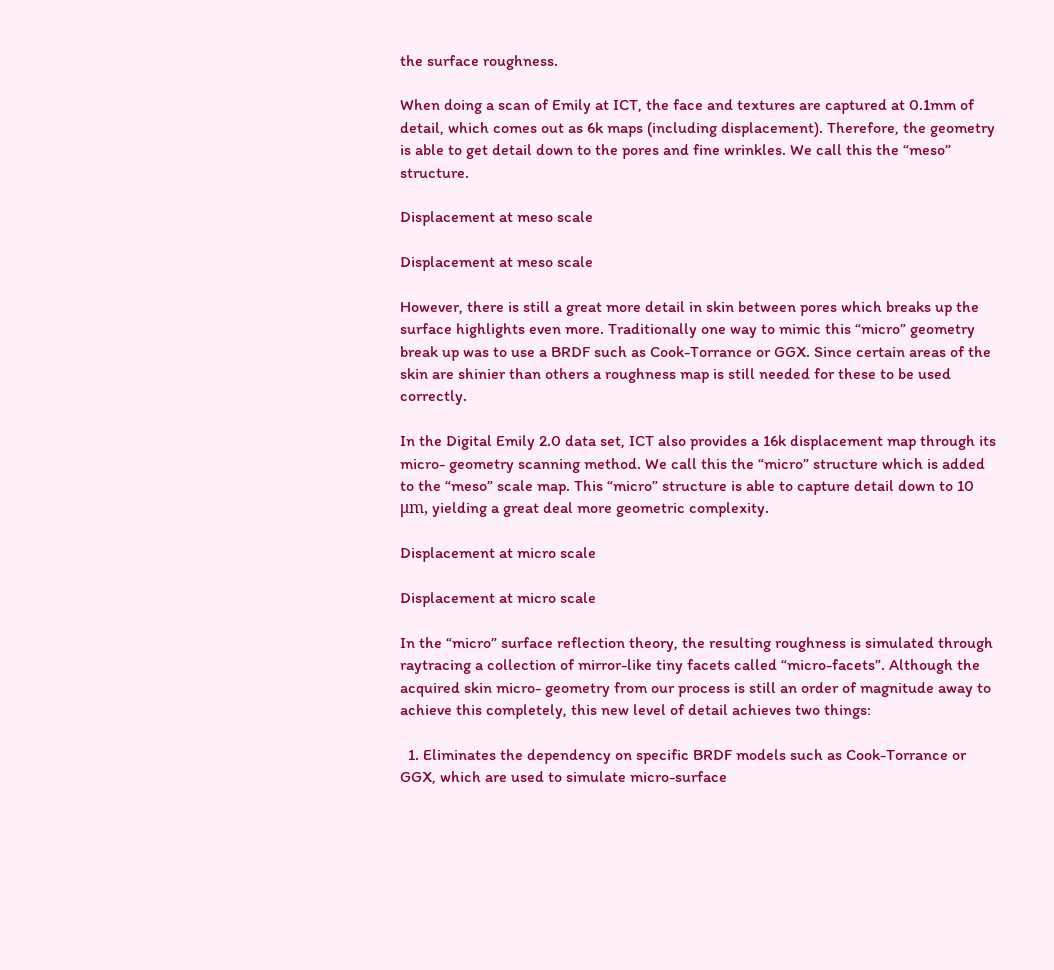the surface roughness.

When doing a scan of Emily at ICT, the face and textures are captured at 0.1mm of detail, which comes out as 6k maps (including displacement). Therefore, the geometry is able to get detail down to the pores and fine wrinkles. We call this the “meso” structure.

Displacement at meso scale

Displacement at meso scale

However, there is still a great more detail in skin between pores which breaks up the surface highlights even more. Traditionally one way to mimic this “micro” geometry break up was to use a BRDF such as Cook-Torrance or GGX. Since certain areas of the skin are shinier than others a roughness map is still needed for these to be used correctly.

In the Digital Emily 2.0 data set, ICT also provides a 16k displacement map through its micro- geometry scanning method. We call this the “micro” structure which is added to the “meso” scale map. This “micro” structure is able to capture detail down to 10 μm, yielding a great deal more geometric complexity.

Displacement at micro scale

Displacement at micro scale

In the “micro” surface reflection theory, the resulting roughness is simulated through raytracing a collection of mirror-like tiny facets called “micro-facets”. Although the acquired skin micro- geometry from our process is still an order of magnitude away to achieve this completely, this new level of detail achieves two things:

  1. Eliminates the dependency on specific BRDF models such as Cook-Torrance or GGX, which are used to simulate micro-surface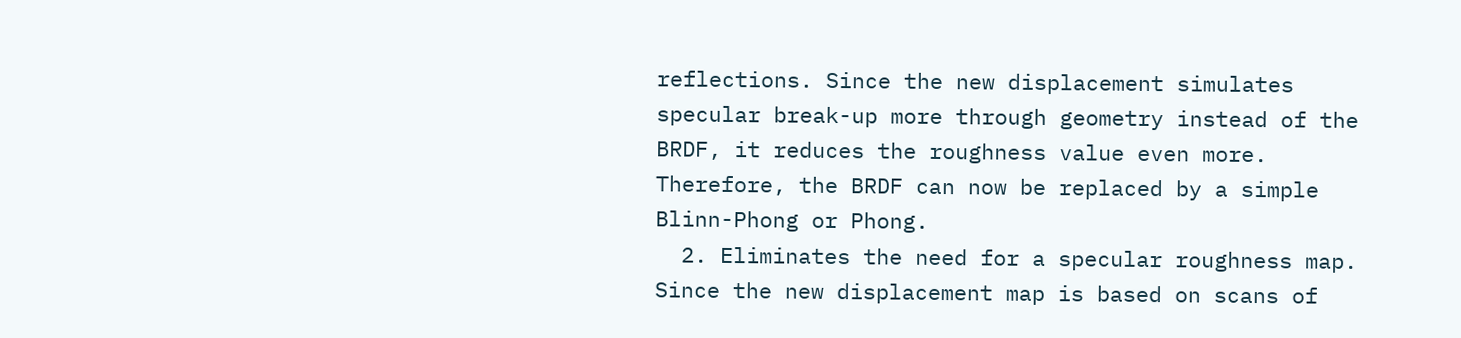reflections. Since the new displacement simulates specular break-up more through geometry instead of the BRDF, it reduces the roughness value even more. Therefore, the BRDF can now be replaced by a simple Blinn-Phong or Phong.
  2. Eliminates the need for a specular roughness map. Since the new displacement map is based on scans of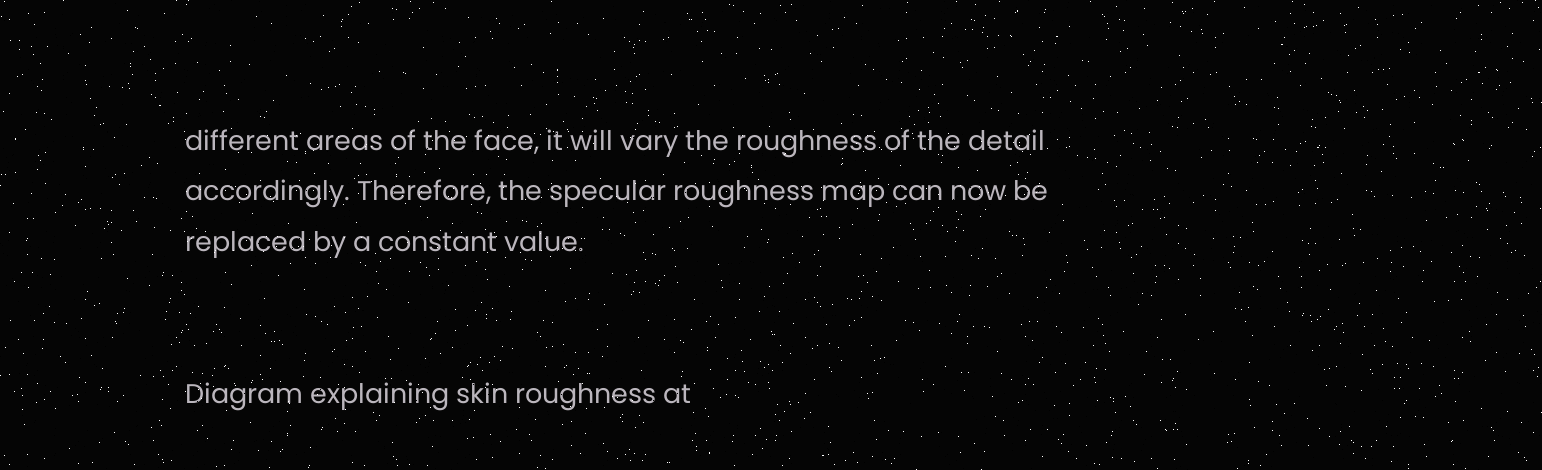different areas of the face, it will vary the roughness of the detail accordingly. Therefore, the specular roughness map can now be replaced by a constant value.


Diagram explaining skin roughness at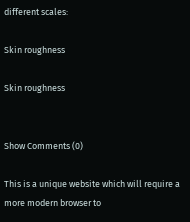different scales:

Skin roughness

Skin roughness


Show Comments (0)

This is a unique website which will require a more modern browser to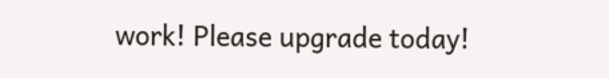work! Please upgrade today!